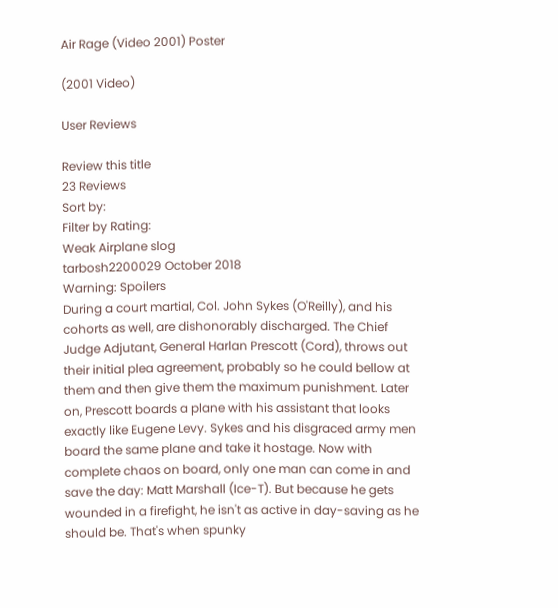Air Rage (Video 2001) Poster

(2001 Video)

User Reviews

Review this title
23 Reviews
Sort by:
Filter by Rating:
Weak Airplane slog
tarbosh2200029 October 2018
Warning: Spoilers
During a court martial, Col. John Sykes (O'Reilly), and his cohorts as well, are dishonorably discharged. The Chief Judge Adjutant, General Harlan Prescott (Cord), throws out their initial plea agreement, probably so he could bellow at them and then give them the maximum punishment. Later on, Prescott boards a plane with his assistant that looks exactly like Eugene Levy. Sykes and his disgraced army men board the same plane and take it hostage. Now with complete chaos on board, only one man can come in and save the day: Matt Marshall (Ice-T). But because he gets wounded in a firefight, he isn't as active in day-saving as he should be. That's when spunky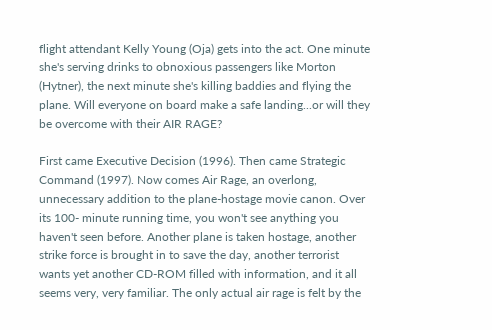flight attendant Kelly Young (Oja) gets into the act. One minute she's serving drinks to obnoxious passengers like Morton (Hytner), the next minute she's killing baddies and flying the plane. Will everyone on board make a safe landing...or will they be overcome with their AIR RAGE?

First came Executive Decision (1996). Then came Strategic Command (1997). Now comes Air Rage, an overlong, unnecessary addition to the plane-hostage movie canon. Over its 100- minute running time, you won't see anything you haven't seen before. Another plane is taken hostage, another strike force is brought in to save the day, another terrorist wants yet another CD-ROM filled with information, and it all seems very, very familiar. The only actual air rage is felt by the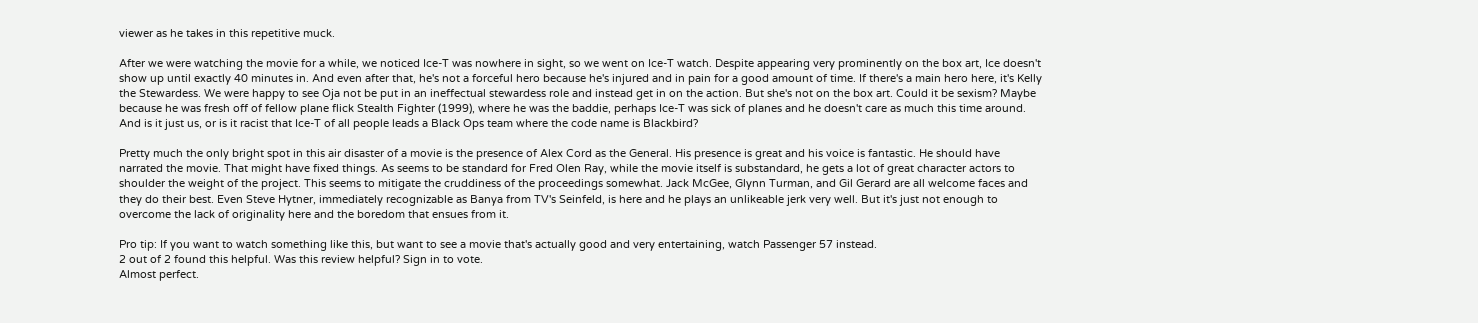viewer as he takes in this repetitive muck.

After we were watching the movie for a while, we noticed Ice-T was nowhere in sight, so we went on Ice-T watch. Despite appearing very prominently on the box art, Ice doesn't show up until exactly 40 minutes in. And even after that, he's not a forceful hero because he's injured and in pain for a good amount of time. If there's a main hero here, it's Kelly the Stewardess. We were happy to see Oja not be put in an ineffectual stewardess role and instead get in on the action. But she's not on the box art. Could it be sexism? Maybe because he was fresh off of fellow plane flick Stealth Fighter (1999), where he was the baddie, perhaps Ice-T was sick of planes and he doesn't care as much this time around. And is it just us, or is it racist that Ice-T of all people leads a Black Ops team where the code name is Blackbird?

Pretty much the only bright spot in this air disaster of a movie is the presence of Alex Cord as the General. His presence is great and his voice is fantastic. He should have narrated the movie. That might have fixed things. As seems to be standard for Fred Olen Ray, while the movie itself is substandard, he gets a lot of great character actors to shoulder the weight of the project. This seems to mitigate the cruddiness of the proceedings somewhat. Jack McGee, Glynn Turman, and Gil Gerard are all welcome faces and they do their best. Even Steve Hytner, immediately recognizable as Banya from TV's Seinfeld, is here and he plays an unlikeable jerk very well. But it's just not enough to overcome the lack of originality here and the boredom that ensues from it.

Pro tip: If you want to watch something like this, but want to see a movie that's actually good and very entertaining, watch Passenger 57 instead.
2 out of 2 found this helpful. Was this review helpful? Sign in to vote.
Almost perfect.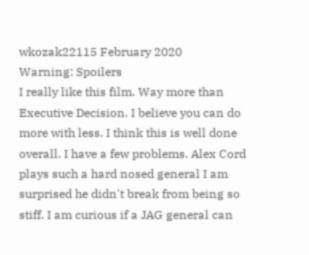wkozak22115 February 2020
Warning: Spoilers
I really like this film. Way more than Executive Decision. I believe you can do more with less. I think this is well done overall. I have a few problems. Alex Cord plays such a hard nosed general I am surprised he didn't break from being so stiff. I am curious if a JAG general can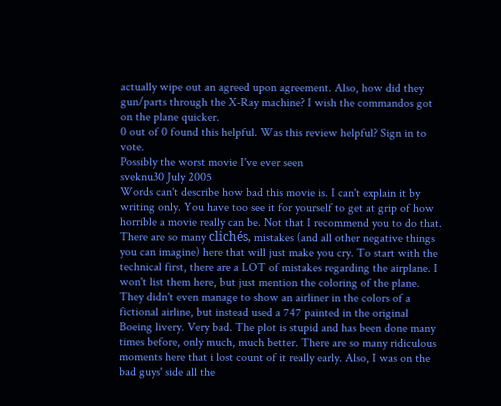actually wipe out an agreed upon agreement. Also, how did they gun/parts through the X-Ray machine? I wish the commandos got on the plane quicker.
0 out of 0 found this helpful. Was this review helpful? Sign in to vote.
Possibly the worst movie I've ever seen
sveknu30 July 2005
Words can't describe how bad this movie is. I can't explain it by writing only. You have too see it for yourself to get at grip of how horrible a movie really can be. Not that I recommend you to do that. There are so many clichés, mistakes (and all other negative things you can imagine) here that will just make you cry. To start with the technical first, there are a LOT of mistakes regarding the airplane. I won't list them here, but just mention the coloring of the plane. They didn't even manage to show an airliner in the colors of a fictional airline, but instead used a 747 painted in the original Boeing livery. Very bad. The plot is stupid and has been done many times before, only much, much better. There are so many ridiculous moments here that i lost count of it really early. Also, I was on the bad guys' side all the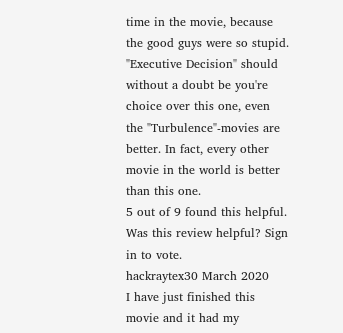time in the movie, because the good guys were so stupid. "Executive Decision" should without a doubt be you're choice over this one, even the "Turbulence"-movies are better. In fact, every other movie in the world is better than this one.
5 out of 9 found this helpful. Was this review helpful? Sign in to vote.
hackraytex30 March 2020
I have just finished this movie and it had my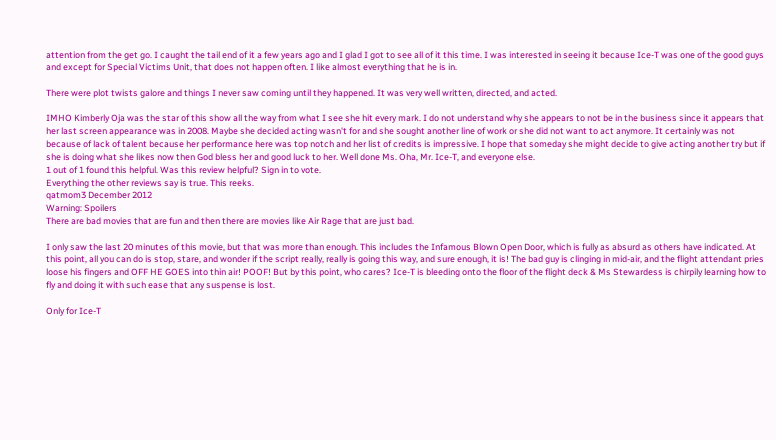attention from the get go. I caught the tail end of it a few years ago and I glad I got to see all of it this time. I was interested in seeing it because Ice-T was one of the good guys and except for Special Victims Unit, that does not happen often. I like almost everything that he is in.

There were plot twists galore and things I never saw coming until they happened. It was very well written, directed, and acted.

IMHO Kimberly Oja was the star of this show all the way from what I see she hit every mark. I do not understand why she appears to not be in the business since it appears that her last screen appearance was in 2008. Maybe she decided acting wasn't for and she sought another line of work or she did not want to act anymore. It certainly was not because of lack of talent because her performance here was top notch and her list of credits is impressive. I hope that someday she might decide to give acting another try but if she is doing what she likes now then God bless her and good luck to her. Well done Ms. Oha, Mr. Ice-T, and everyone else.
1 out of 1 found this helpful. Was this review helpful? Sign in to vote.
Everything the other reviews say is true. This reeks.
qatmom3 December 2012
Warning: Spoilers
There are bad movies that are fun and then there are movies like Air Rage that are just bad.

I only saw the last 20 minutes of this movie, but that was more than enough. This includes the Infamous Blown Open Door, which is fully as absurd as others have indicated. At this point, all you can do is stop, stare, and wonder if the script really, really is going this way, and sure enough, it is! The bad guy is clinging in mid-air, and the flight attendant pries loose his fingers and OFF HE GOES into thin air! POOF! But by this point, who cares? Ice-T is bleeding onto the floor of the flight deck & Ms Stewardess is chirpily learning how to fly and doing it with such ease that any suspense is lost.

Only for Ice-T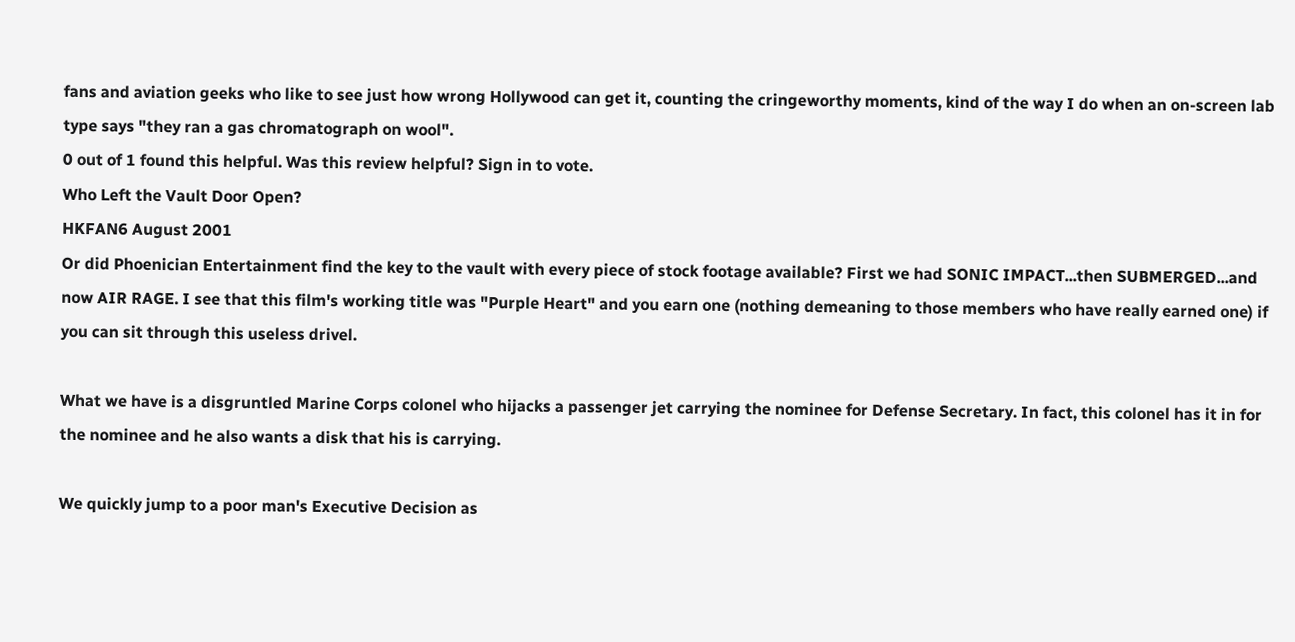fans and aviation geeks who like to see just how wrong Hollywood can get it, counting the cringeworthy moments, kind of the way I do when an on-screen lab type says "they ran a gas chromatograph on wool".
0 out of 1 found this helpful. Was this review helpful? Sign in to vote.
Who Left the Vault Door Open?
HKFAN6 August 2001
Or did Phoenician Entertainment find the key to the vault with every piece of stock footage available? First we had SONIC IMPACT...then SUBMERGED...and now AIR RAGE. I see that this film's working title was "Purple Heart" and you earn one (nothing demeaning to those members who have really earned one) if you can sit through this useless drivel.

What we have is a disgruntled Marine Corps colonel who hijacks a passenger jet carrying the nominee for Defense Secretary. In fact, this colonel has it in for the nominee and he also wants a disk that his is carrying.

We quickly jump to a poor man's Executive Decision as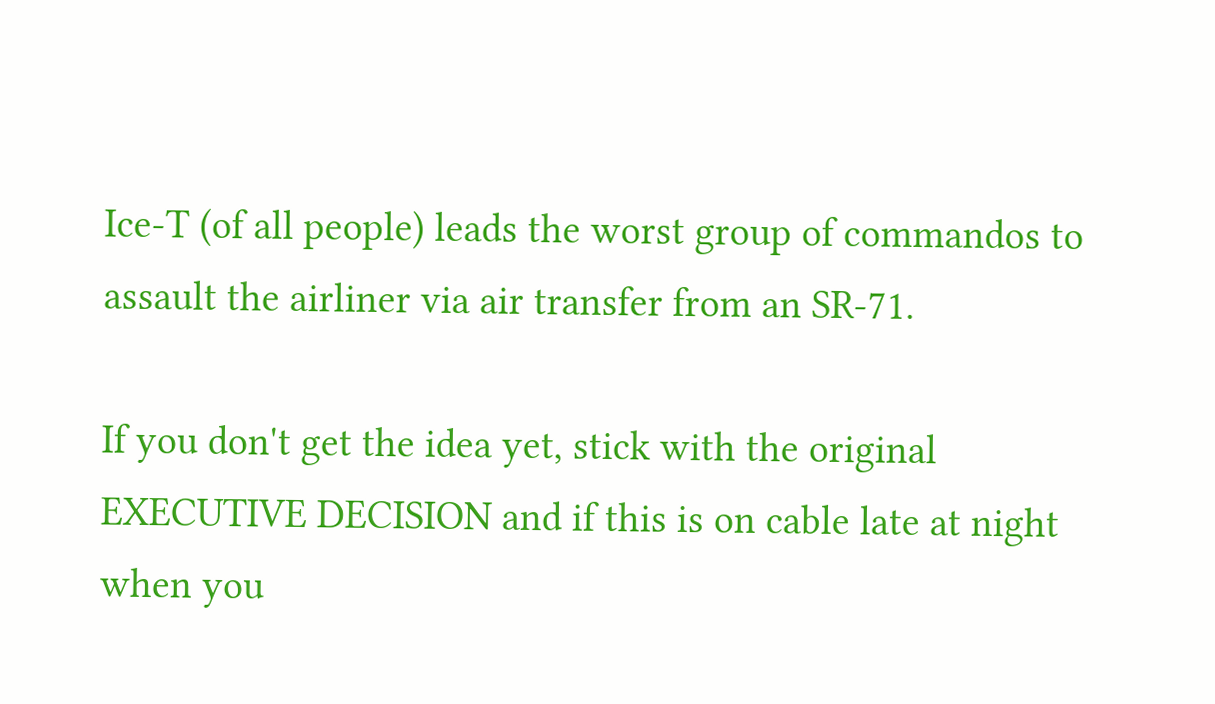Ice-T (of all people) leads the worst group of commandos to assault the airliner via air transfer from an SR-71.

If you don't get the idea yet, stick with the original EXECUTIVE DECISION and if this is on cable late at night when you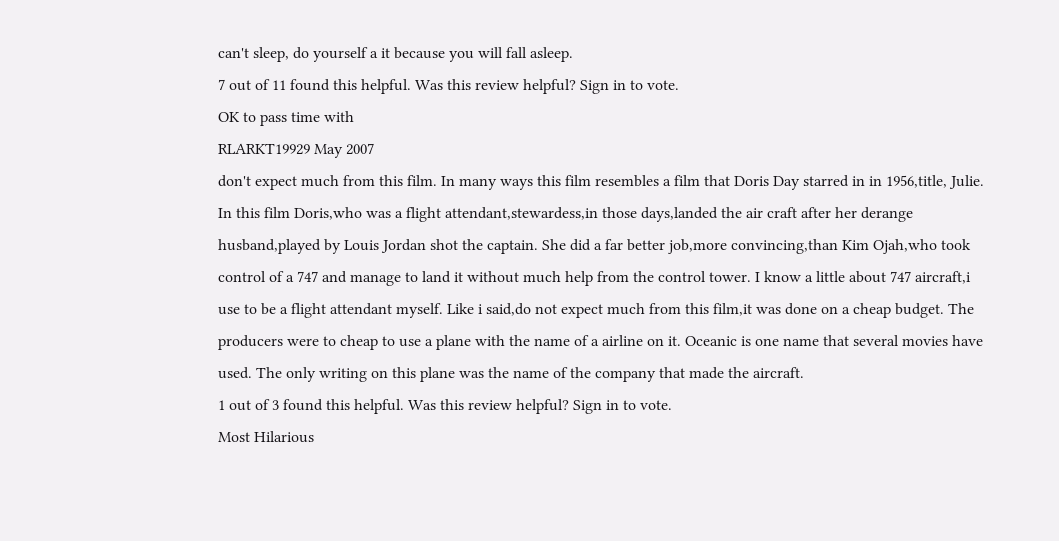can't sleep, do yourself a it because you will fall asleep.
7 out of 11 found this helpful. Was this review helpful? Sign in to vote.
OK to pass time with
RLARKT19929 May 2007
don't expect much from this film. In many ways this film resembles a film that Doris Day starred in in 1956,title, Julie. In this film Doris,who was a flight attendant,stewardess,in those days,landed the air craft after her derange husband,played by Louis Jordan shot the captain. She did a far better job,more convincing,than Kim Ojah,who took control of a 747 and manage to land it without much help from the control tower. I know a little about 747 aircraft,i use to be a flight attendant myself. Like i said,do not expect much from this film,it was done on a cheap budget. The producers were to cheap to use a plane with the name of a airline on it. Oceanic is one name that several movies have used. The only writing on this plane was the name of the company that made the aircraft.
1 out of 3 found this helpful. Was this review helpful? Sign in to vote.
Most Hilarious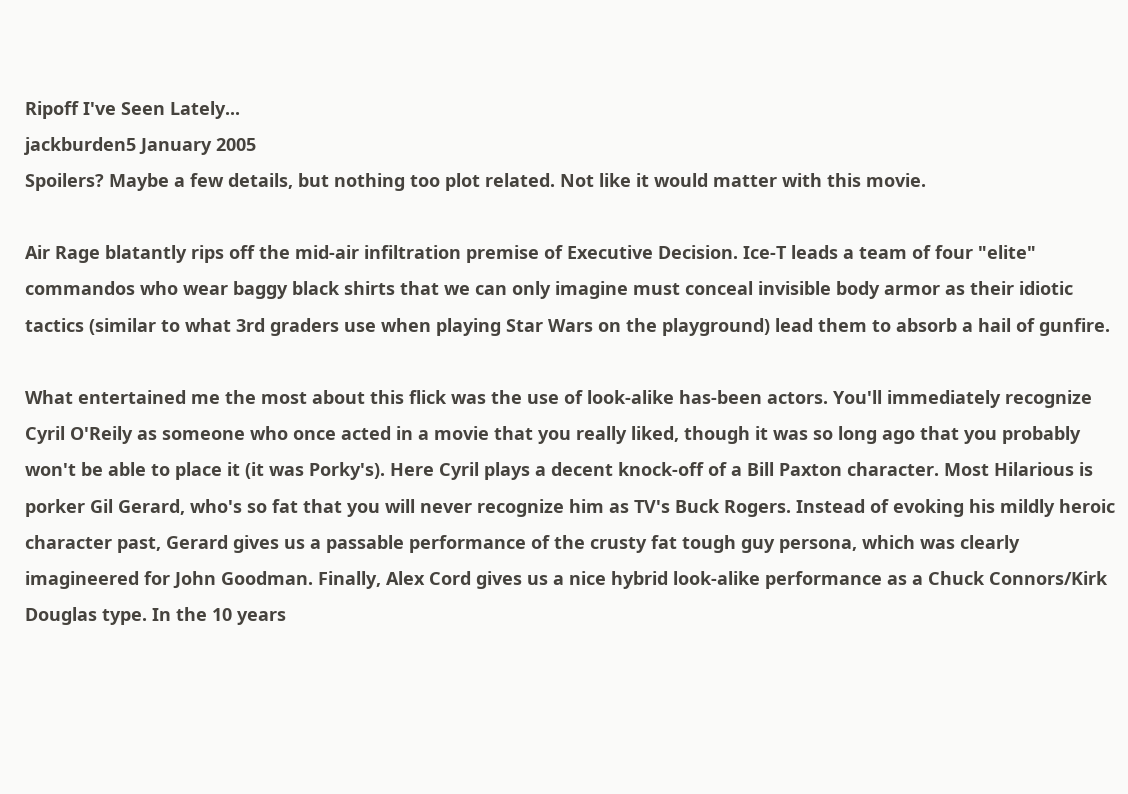Ripoff I've Seen Lately...
jackburden5 January 2005
Spoilers? Maybe a few details, but nothing too plot related. Not like it would matter with this movie.

Air Rage blatantly rips off the mid-air infiltration premise of Executive Decision. Ice-T leads a team of four "elite" commandos who wear baggy black shirts that we can only imagine must conceal invisible body armor as their idiotic tactics (similar to what 3rd graders use when playing Star Wars on the playground) lead them to absorb a hail of gunfire.

What entertained me the most about this flick was the use of look-alike has-been actors. You'll immediately recognize Cyril O'Reily as someone who once acted in a movie that you really liked, though it was so long ago that you probably won't be able to place it (it was Porky's). Here Cyril plays a decent knock-off of a Bill Paxton character. Most Hilarious is porker Gil Gerard, who's so fat that you will never recognize him as TV's Buck Rogers. Instead of evoking his mildly heroic character past, Gerard gives us a passable performance of the crusty fat tough guy persona, which was clearly imagineered for John Goodman. Finally, Alex Cord gives us a nice hybrid look-alike performance as a Chuck Connors/Kirk Douglas type. In the 10 years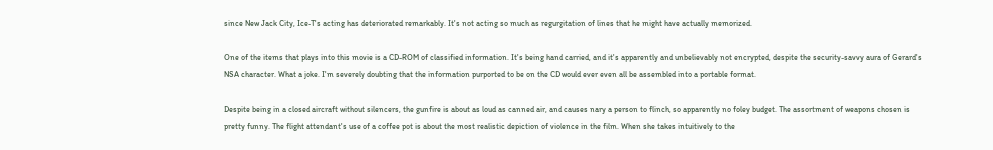since New Jack City, Ice-T's acting has deteriorated remarkably. It's not acting so much as regurgitation of lines that he might have actually memorized.

One of the items that plays into this movie is a CD-ROM of classified information. It's being hand carried, and it's apparently and unbelievably not encrypted, despite the security-savvy aura of Gerard's NSA character. What a joke. I'm severely doubting that the information purported to be on the CD would ever even all be assembled into a portable format.

Despite being in a closed aircraft without silencers, the gunfire is about as loud as canned air, and causes nary a person to flinch, so apparently no foley budget. The assortment of weapons chosen is pretty funny. The flight attendant's use of a coffee pot is about the most realistic depiction of violence in the film. When she takes intuitively to the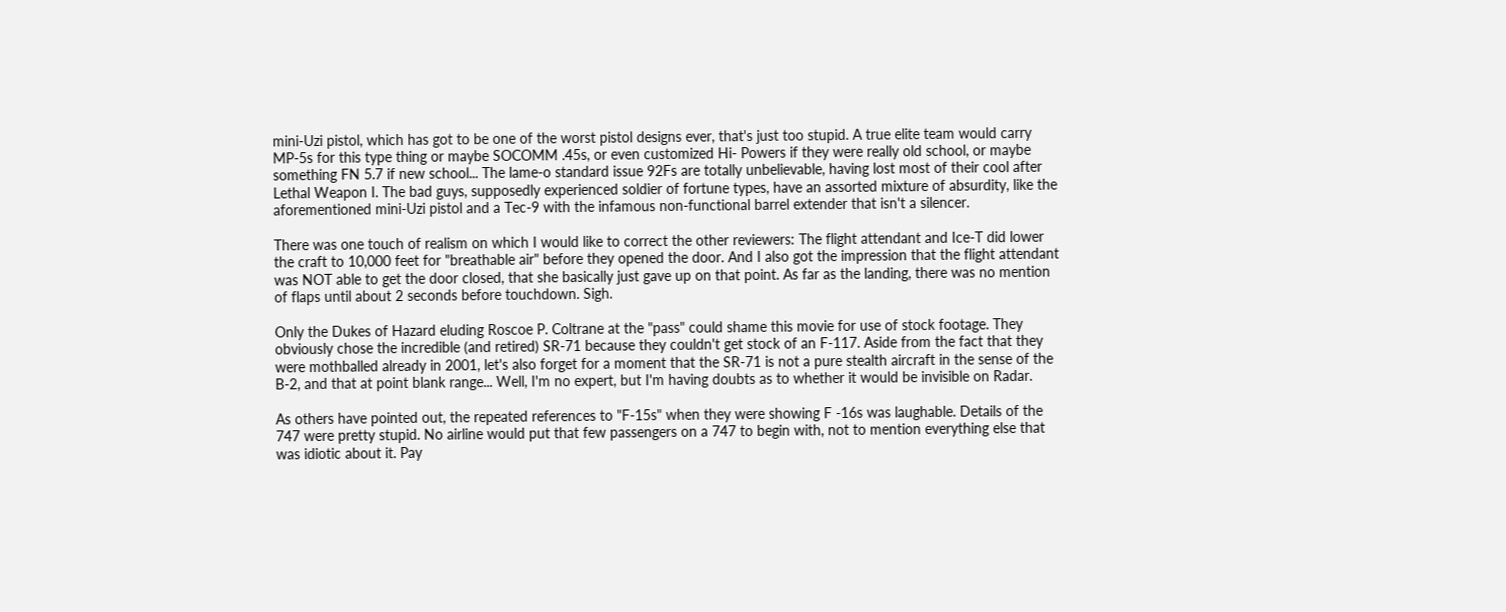mini-Uzi pistol, which has got to be one of the worst pistol designs ever, that's just too stupid. A true elite team would carry MP-5s for this type thing or maybe SOCOMM .45s, or even customized Hi- Powers if they were really old school, or maybe something FN 5.7 if new school... The lame-o standard issue 92Fs are totally unbelievable, having lost most of their cool after Lethal Weapon I. The bad guys, supposedly experienced soldier of fortune types, have an assorted mixture of absurdity, like the aforementioned mini-Uzi pistol and a Tec-9 with the infamous non-functional barrel extender that isn't a silencer.

There was one touch of realism on which I would like to correct the other reviewers: The flight attendant and Ice-T did lower the craft to 10,000 feet for "breathable air" before they opened the door. And I also got the impression that the flight attendant was NOT able to get the door closed, that she basically just gave up on that point. As far as the landing, there was no mention of flaps until about 2 seconds before touchdown. Sigh.

Only the Dukes of Hazard eluding Roscoe P. Coltrane at the "pass" could shame this movie for use of stock footage. They obviously chose the incredible (and retired) SR-71 because they couldn't get stock of an F-117. Aside from the fact that they were mothballed already in 2001, let's also forget for a moment that the SR-71 is not a pure stealth aircraft in the sense of the B-2, and that at point blank range... Well, I'm no expert, but I'm having doubts as to whether it would be invisible on Radar.

As others have pointed out, the repeated references to "F-15s" when they were showing F -16s was laughable. Details of the 747 were pretty stupid. No airline would put that few passengers on a 747 to begin with, not to mention everything else that was idiotic about it. Pay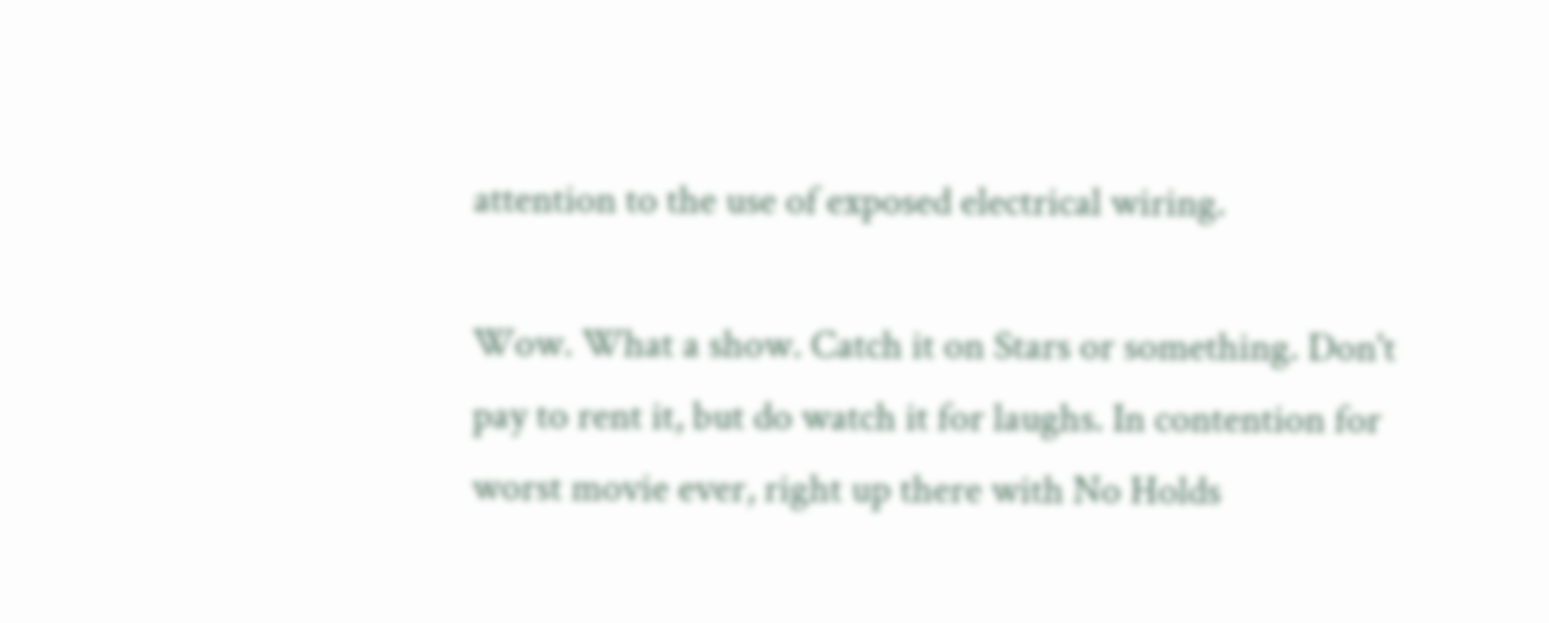attention to the use of exposed electrical wiring.

Wow. What a show. Catch it on Stars or something. Don't pay to rent it, but do watch it for laughs. In contention for worst movie ever, right up there with No Holds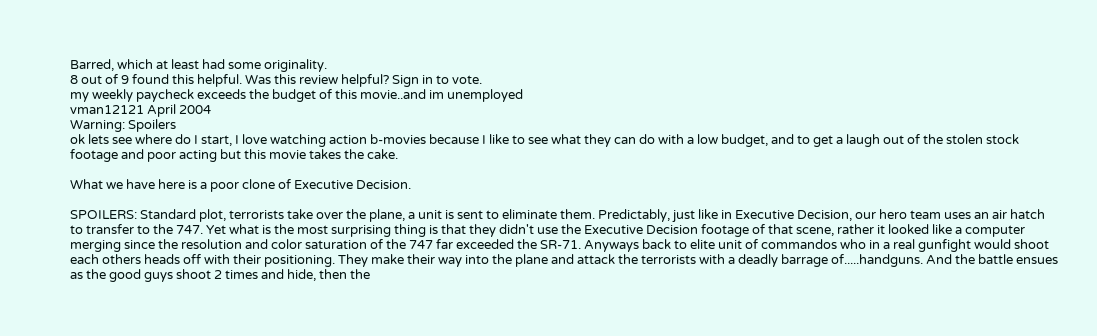Barred, which at least had some originality.
8 out of 9 found this helpful. Was this review helpful? Sign in to vote.
my weekly paycheck exceeds the budget of this movie..and im unemployed
vman12121 April 2004
Warning: Spoilers
ok lets see where do I start, I love watching action b-movies because I like to see what they can do with a low budget, and to get a laugh out of the stolen stock footage and poor acting but this movie takes the cake.

What we have here is a poor clone of Executive Decision.

SPOILERS: Standard plot, terrorists take over the plane, a unit is sent to eliminate them. Predictably, just like in Executive Decision, our hero team uses an air hatch to transfer to the 747. Yet what is the most surprising thing is that they didn't use the Executive Decision footage of that scene, rather it looked like a computer merging since the resolution and color saturation of the 747 far exceeded the SR-71. Anyways back to elite unit of commandos who in a real gunfight would shoot each others heads off with their positioning. They make their way into the plane and attack the terrorists with a deadly barrage of.....handguns. And the battle ensues as the good guys shoot 2 times and hide, then the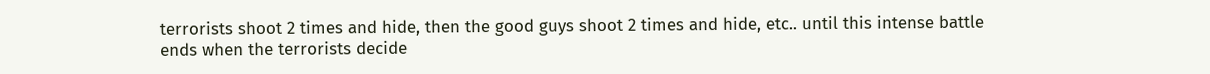terrorists shoot 2 times and hide, then the good guys shoot 2 times and hide, etc.. until this intense battle ends when the terrorists decide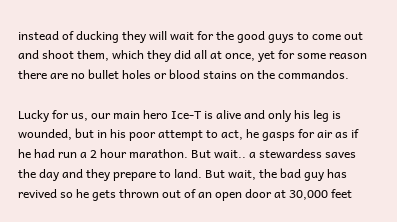instead of ducking they will wait for the good guys to come out and shoot them, which they did all at once, yet for some reason there are no bullet holes or blood stains on the commandos.

Lucky for us, our main hero Ice-T is alive and only his leg is wounded, but in his poor attempt to act, he gasps for air as if he had run a 2 hour marathon. But wait.. a stewardess saves the day and they prepare to land. But wait, the bad guy has revived so he gets thrown out of an open door at 30,000 feet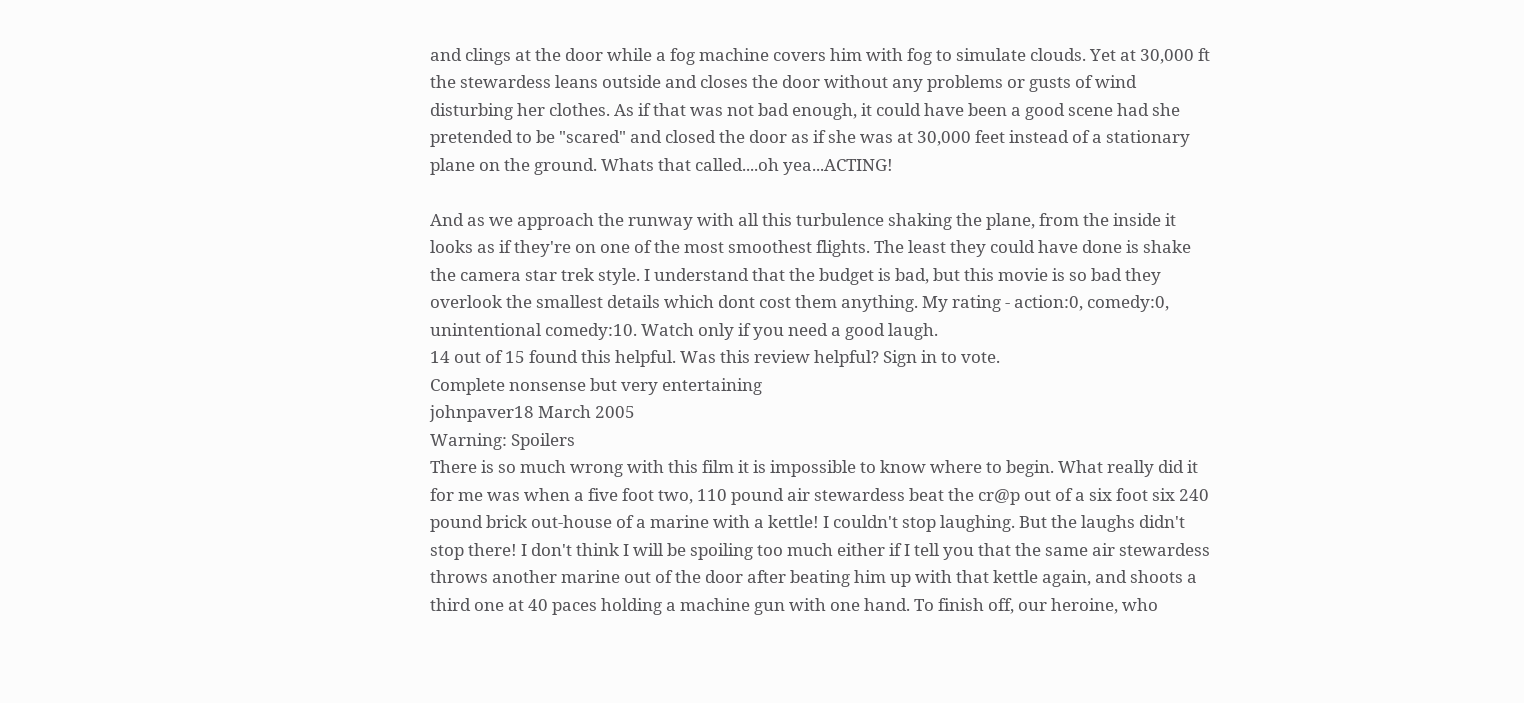and clings at the door while a fog machine covers him with fog to simulate clouds. Yet at 30,000 ft the stewardess leans outside and closes the door without any problems or gusts of wind disturbing her clothes. As if that was not bad enough, it could have been a good scene had she pretended to be "scared" and closed the door as if she was at 30,000 feet instead of a stationary plane on the ground. Whats that called....oh yea...ACTING!

And as we approach the runway with all this turbulence shaking the plane, from the inside it looks as if they're on one of the most smoothest flights. The least they could have done is shake the camera star trek style. I understand that the budget is bad, but this movie is so bad they overlook the smallest details which dont cost them anything. My rating - action:0, comedy:0, unintentional comedy:10. Watch only if you need a good laugh.
14 out of 15 found this helpful. Was this review helpful? Sign in to vote.
Complete nonsense but very entertaining
johnpaver18 March 2005
Warning: Spoilers
There is so much wrong with this film it is impossible to know where to begin. What really did it for me was when a five foot two, 110 pound air stewardess beat the cr@p out of a six foot six 240 pound brick out-house of a marine with a kettle! I couldn't stop laughing. But the laughs didn't stop there! I don't think I will be spoiling too much either if I tell you that the same air stewardess throws another marine out of the door after beating him up with that kettle again, and shoots a third one at 40 paces holding a machine gun with one hand. To finish off, our heroine, who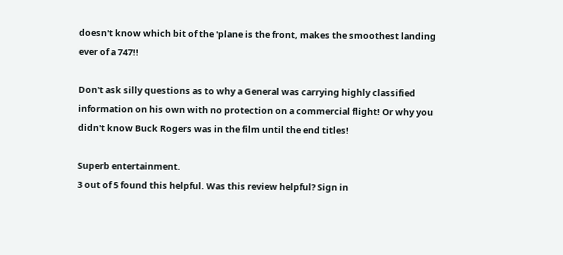doesn't know which bit of the 'plane is the front, makes the smoothest landing ever of a 747!!

Don't ask silly questions as to why a General was carrying highly classified information on his own with no protection on a commercial flight! Or why you didn't know Buck Rogers was in the film until the end titles!

Superb entertainment.
3 out of 5 found this helpful. Was this review helpful? Sign in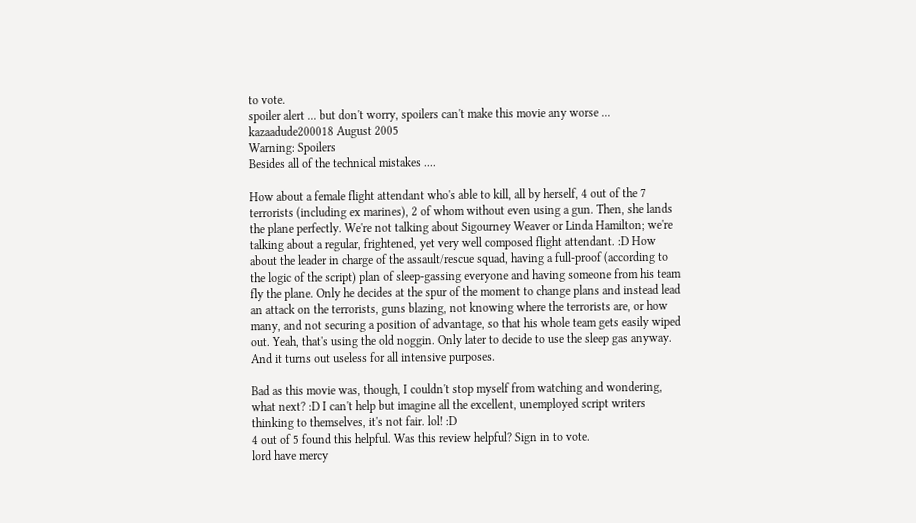to vote.
spoiler alert ... but don't worry, spoilers can't make this movie any worse ...
kazaadude200018 August 2005
Warning: Spoilers
Besides all of the technical mistakes ....

How about a female flight attendant who's able to kill, all by herself, 4 out of the 7 terrorists (including ex marines), 2 of whom without even using a gun. Then, she lands the plane perfectly. We're not talking about Sigourney Weaver or Linda Hamilton; we're talking about a regular, frightened, yet very well composed flight attendant. :D How about the leader in charge of the assault/rescue squad, having a full-proof (according to the logic of the script) plan of sleep-gassing everyone and having someone from his team fly the plane. Only he decides at the spur of the moment to change plans and instead lead an attack on the terrorists, guns blazing, not knowing where the terrorists are, or how many, and not securing a position of advantage, so that his whole team gets easily wiped out. Yeah, that's using the old noggin. Only later to decide to use the sleep gas anyway. And it turns out useless for all intensive purposes.

Bad as this movie was, though, I couldn't stop myself from watching and wondering, what next? :D I can't help but imagine all the excellent, unemployed script writers thinking to themselves, it's not fair. lol! :D
4 out of 5 found this helpful. Was this review helpful? Sign in to vote.
lord have mercy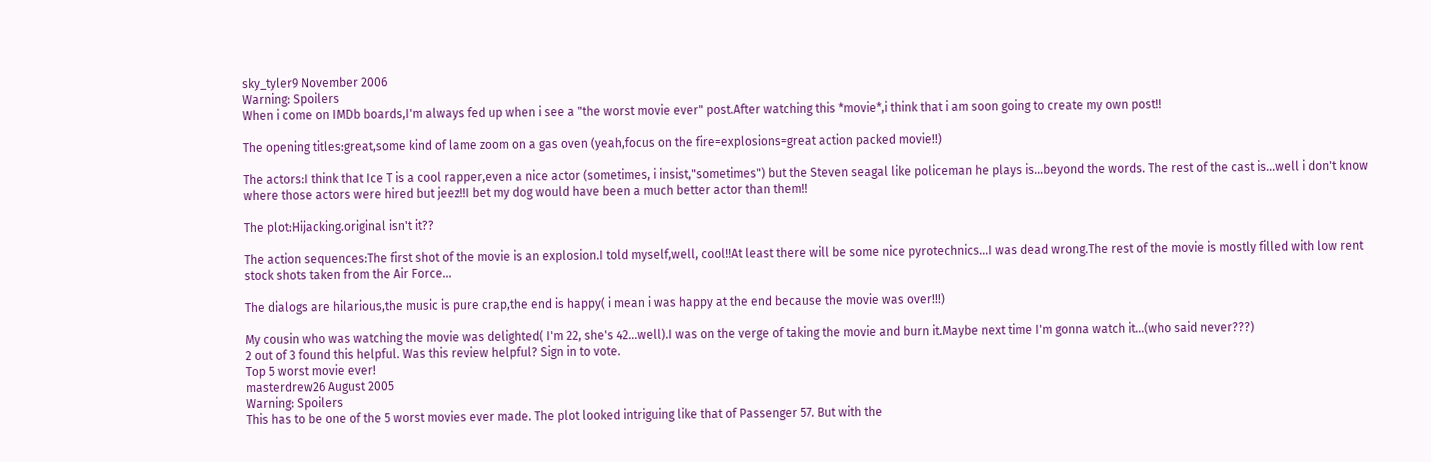sky_tyler9 November 2006
Warning: Spoilers
When i come on IMDb boards,I'm always fed up when i see a "the worst movie ever" post.After watching this *movie*,i think that i am soon going to create my own post!!

The opening titles:great,some kind of lame zoom on a gas oven (yeah,focus on the fire=explosions=great action packed movie!!)

The actors:I think that Ice T is a cool rapper,even a nice actor (sometimes, i insist,"sometimes") but the Steven seagal like policeman he plays is...beyond the words. The rest of the cast is...well i don't know where those actors were hired but jeez!!I bet my dog would have been a much better actor than them!!

The plot:Hijacking.original isn't it??

The action sequences:The first shot of the movie is an explosion.I told myself,well, cool!!At least there will be some nice pyrotechnics...I was dead wrong.The rest of the movie is mostly filled with low rent stock shots taken from the Air Force...

The dialogs are hilarious,the music is pure crap,the end is happy( i mean i was happy at the end because the movie was over!!!)

My cousin who was watching the movie was delighted( I'm 22, she's 42...well).I was on the verge of taking the movie and burn it.Maybe next time I'm gonna watch it...(who said never???)
2 out of 3 found this helpful. Was this review helpful? Sign in to vote.
Top 5 worst movie ever!
masterdrew26 August 2005
Warning: Spoilers
This has to be one of the 5 worst movies ever made. The plot looked intriguing like that of Passenger 57. But with the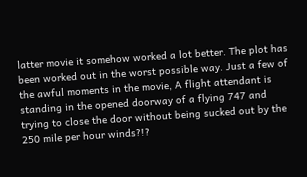latter movie it somehow worked a lot better. The plot has been worked out in the worst possible way. Just a few of the awful moments in the movie, A flight attendant is standing in the opened doorway of a flying 747 and trying to close the door without being sucked out by the 250 mile per hour winds?!?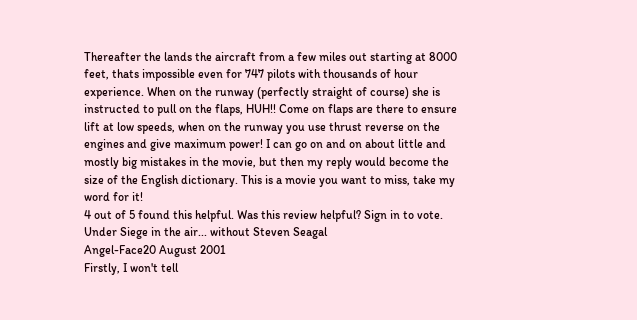Thereafter the lands the aircraft from a few miles out starting at 8000 feet, thats impossible even for 747 pilots with thousands of hour experience. When on the runway (perfectly straight of course) she is instructed to pull on the flaps, HUH!! Come on flaps are there to ensure lift at low speeds, when on the runway you use thrust reverse on the engines and give maximum power! I can go on and on about little and mostly big mistakes in the movie, but then my reply would become the size of the English dictionary. This is a movie you want to miss, take my word for it!
4 out of 5 found this helpful. Was this review helpful? Sign in to vote.
Under Siege in the air... without Steven Seagal
Angel-Face20 August 2001
Firstly, I won't tell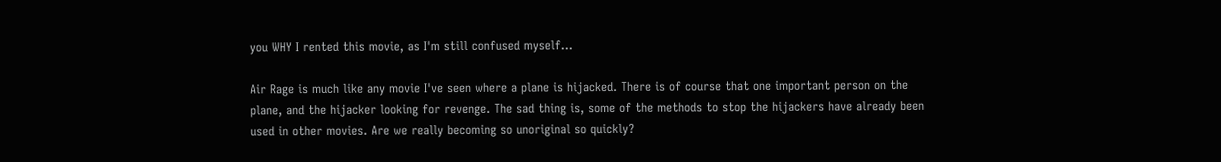you WHY I rented this movie, as I'm still confused myself...

Air Rage is much like any movie I've seen where a plane is hijacked. There is of course that one important person on the plane, and the hijacker looking for revenge. The sad thing is, some of the methods to stop the hijackers have already been used in other movies. Are we really becoming so unoriginal so quickly?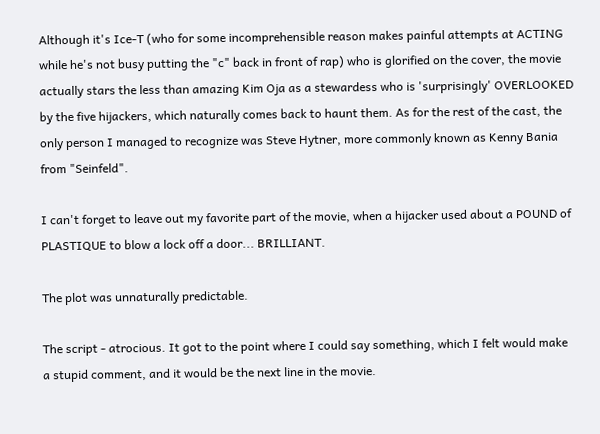Although it's Ice-T (who for some incomprehensible reason makes painful attempts at ACTING while he's not busy putting the "c" back in front of rap) who is glorified on the cover, the movie actually stars the less than amazing Kim Oja as a stewardess who is 'surprisingly' OVERLOOKED by the five hijackers, which naturally comes back to haunt them. As for the rest of the cast, the only person I managed to recognize was Steve Hytner, more commonly known as Kenny Bania from "Seinfeld".

I can't forget to leave out my favorite part of the movie, when a hijacker used about a POUND of PLASTIQUE to blow a lock off a door... BRILLIANT.

The plot was unnaturally predictable.

The script - atrocious. It got to the point where I could say something, which I felt would make a stupid comment, and it would be the next line in the movie.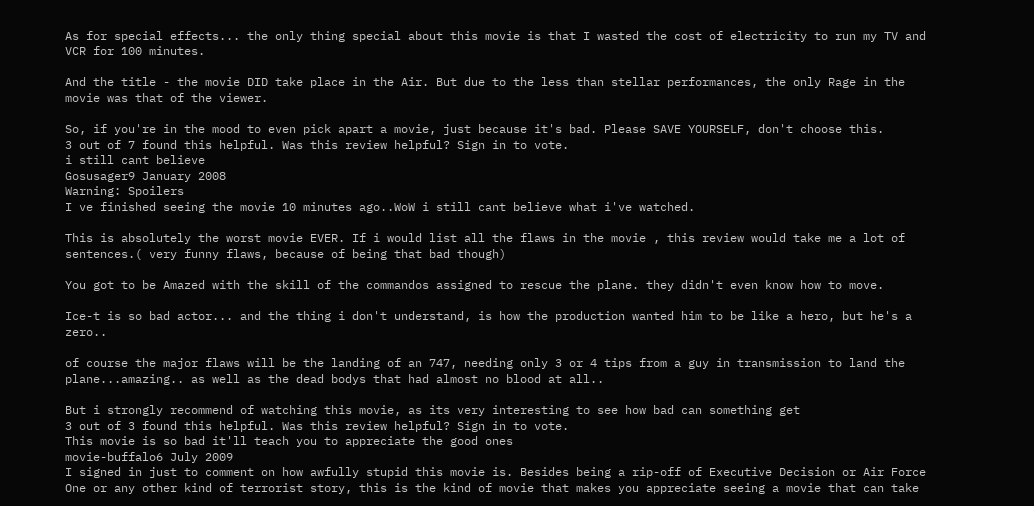As for special effects... the only thing special about this movie is that I wasted the cost of electricity to run my TV and VCR for 100 minutes.

And the title - the movie DID take place in the Air. But due to the less than stellar performances, the only Rage in the movie was that of the viewer.

So, if you're in the mood to even pick apart a movie, just because it's bad. Please SAVE YOURSELF, don't choose this.
3 out of 7 found this helpful. Was this review helpful? Sign in to vote.
i still cant believe
Gosusager9 January 2008
Warning: Spoilers
I ve finished seeing the movie 10 minutes ago..WoW i still cant believe what i've watched.

This is absolutely the worst movie EVER. If i would list all the flaws in the movie , this review would take me a lot of sentences.( very funny flaws, because of being that bad though)

You got to be Amazed with the skill of the commandos assigned to rescue the plane. they didn't even know how to move.

Ice-t is so bad actor... and the thing i don't understand, is how the production wanted him to be like a hero, but he's a zero..

of course the major flaws will be the landing of an 747, needing only 3 or 4 tips from a guy in transmission to land the plane...amazing.. as well as the dead bodys that had almost no blood at all..

But i strongly recommend of watching this movie, as its very interesting to see how bad can something get
3 out of 3 found this helpful. Was this review helpful? Sign in to vote.
This movie is so bad it'll teach you to appreciate the good ones
movie-buffalo6 July 2009
I signed in just to comment on how awfully stupid this movie is. Besides being a rip-off of Executive Decision or Air Force One or any other kind of terrorist story, this is the kind of movie that makes you appreciate seeing a movie that can take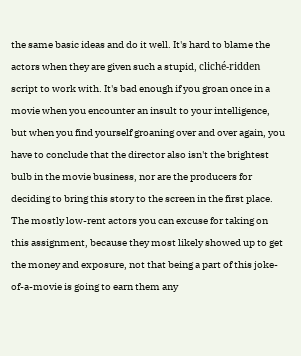the same basic ideas and do it well. It's hard to blame the actors when they are given such a stupid, cliché-ridden script to work with. It's bad enough if you groan once in a movie when you encounter an insult to your intelligence, but when you find yourself groaning over and over again, you have to conclude that the director also isn't the brightest bulb in the movie business, nor are the producers for deciding to bring this story to the screen in the first place. The mostly low-rent actors you can excuse for taking on this assignment, because they most likely showed up to get the money and exposure, not that being a part of this joke-of-a-movie is going to earn them any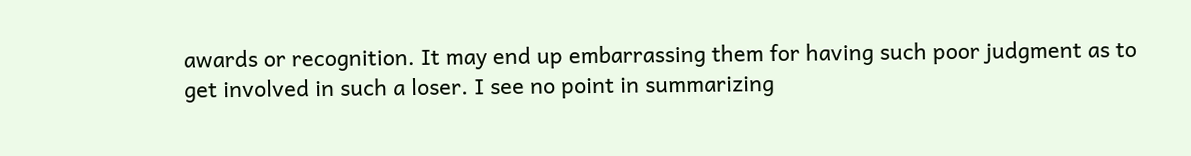awards or recognition. It may end up embarrassing them for having such poor judgment as to get involved in such a loser. I see no point in summarizing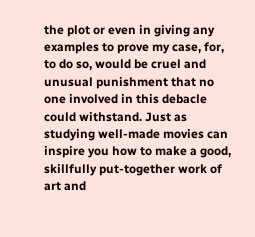the plot or even in giving any examples to prove my case, for, to do so, would be cruel and unusual punishment that no one involved in this debacle could withstand. Just as studying well-made movies can inspire you how to make a good, skillfully put-together work of art and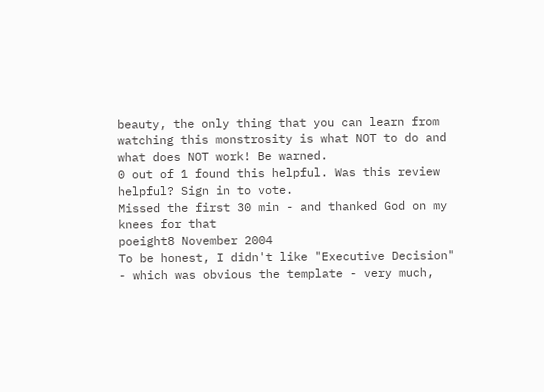beauty, the only thing that you can learn from watching this monstrosity is what NOT to do and what does NOT work! Be warned.
0 out of 1 found this helpful. Was this review helpful? Sign in to vote.
Missed the first 30 min - and thanked God on my knees for that
poeight8 November 2004
To be honest, I didn't like "Executive Decision" - which was obvious the template - very much,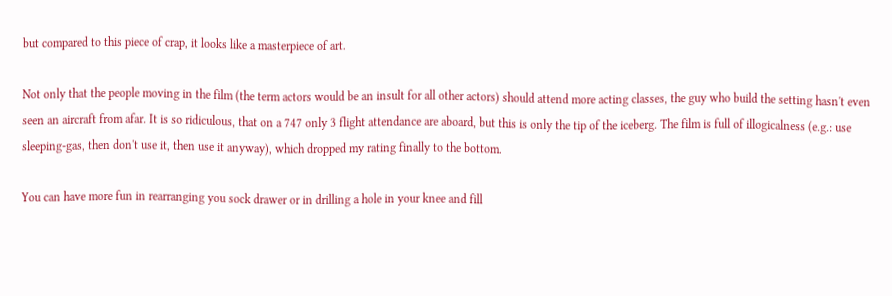but compared to this piece of crap, it looks like a masterpiece of art.

Not only that the people moving in the film (the term actors would be an insult for all other actors) should attend more acting classes, the guy who build the setting hasn't even seen an aircraft from afar. It is so ridiculous, that on a 747 only 3 flight attendance are aboard, but this is only the tip of the iceberg. The film is full of illogicalness (e.g.: use sleeping-gas, then don't use it, then use it anyway), which dropped my rating finally to the bottom.

You can have more fun in rearranging you sock drawer or in drilling a hole in your knee and fill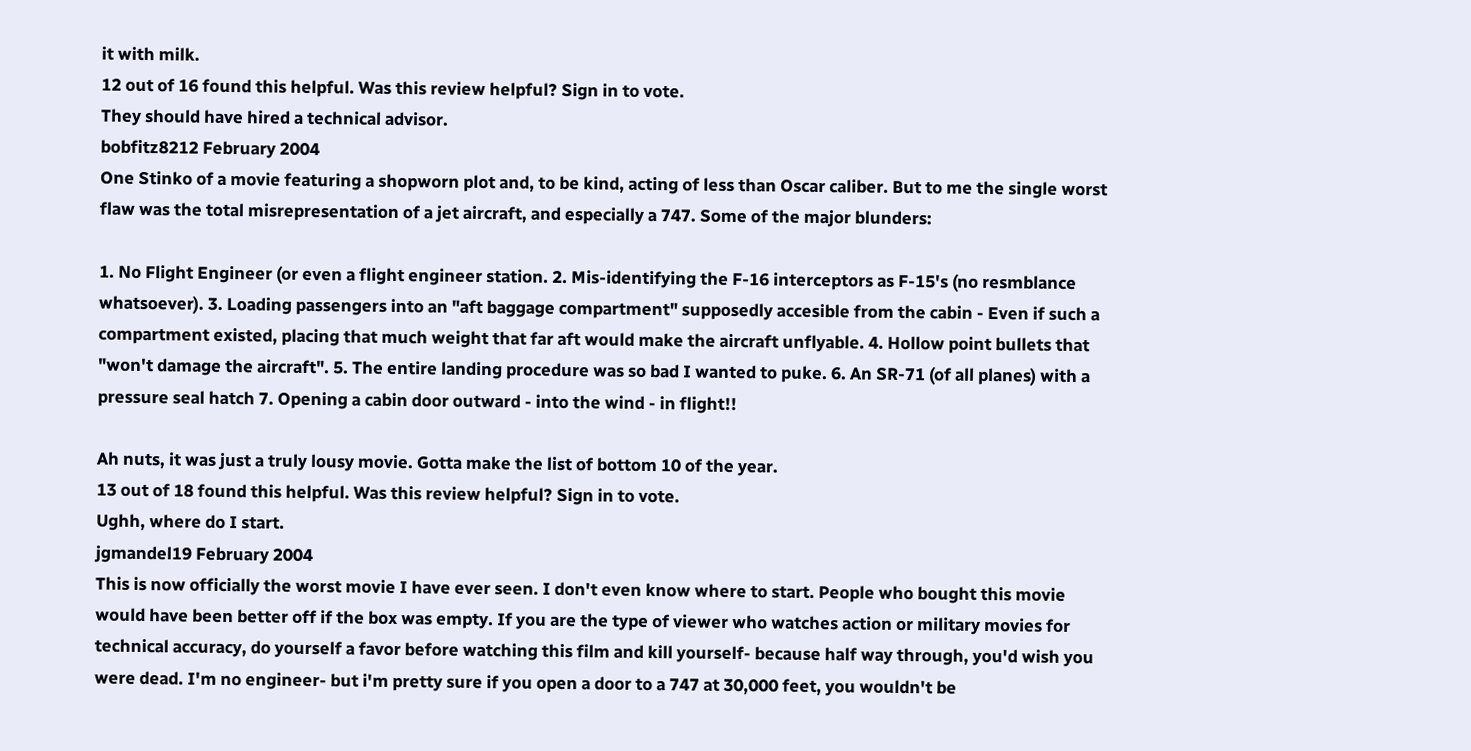it with milk.
12 out of 16 found this helpful. Was this review helpful? Sign in to vote.
They should have hired a technical advisor.
bobfitz8212 February 2004
One Stinko of a movie featuring a shopworn plot and, to be kind, acting of less than Oscar caliber. But to me the single worst flaw was the total misrepresentation of a jet aircraft, and especially a 747. Some of the major blunders:

1. No Flight Engineer (or even a flight engineer station. 2. Mis-identifying the F-16 interceptors as F-15's (no resmblance whatsoever). 3. Loading passengers into an "aft baggage compartment" supposedly accesible from the cabin - Even if such a compartment existed, placing that much weight that far aft would make the aircraft unflyable. 4. Hollow point bullets that "won't damage the aircraft". 5. The entire landing procedure was so bad I wanted to puke. 6. An SR-71 (of all planes) with a pressure seal hatch 7. Opening a cabin door outward - into the wind - in flight!!

Ah nuts, it was just a truly lousy movie. Gotta make the list of bottom 10 of the year.
13 out of 18 found this helpful. Was this review helpful? Sign in to vote.
Ughh, where do I start.
jgmandel19 February 2004
This is now officially the worst movie I have ever seen. I don't even know where to start. People who bought this movie would have been better off if the box was empty. If you are the type of viewer who watches action or military movies for technical accuracy, do yourself a favor before watching this film and kill yourself- because half way through, you'd wish you were dead. I'm no engineer- but i'm pretty sure if you open a door to a 747 at 30,000 feet, you wouldn't be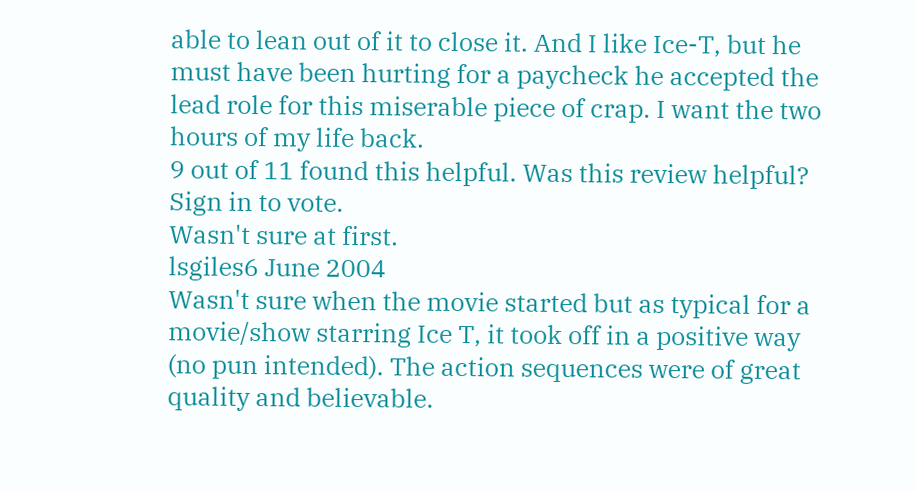able to lean out of it to close it. And I like Ice-T, but he must have been hurting for a paycheck he accepted the lead role for this miserable piece of crap. I want the two hours of my life back.
9 out of 11 found this helpful. Was this review helpful? Sign in to vote.
Wasn't sure at first.
lsgiles6 June 2004
Wasn't sure when the movie started but as typical for a movie/show starring Ice T, it took off in a positive way (no pun intended). The action sequences were of great quality and believable.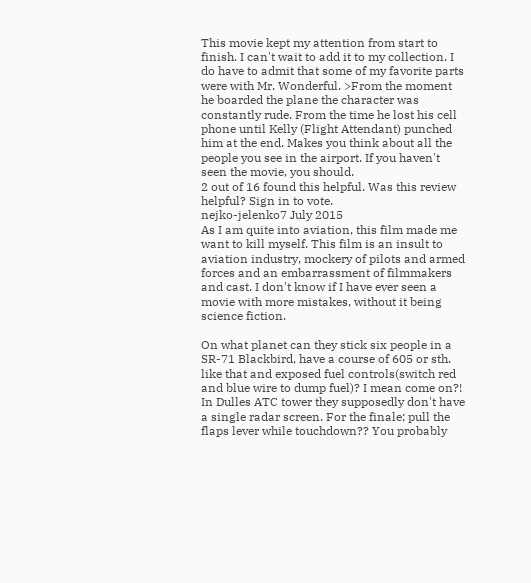This movie kept my attention from start to finish. I can't wait to add it to my collection. I do have to admit that some of my favorite parts were with Mr. Wonderful. >From the moment he boarded the plane the character was constantly rude. From the time he lost his cell phone until Kelly (Flight Attendant) punched him at the end. Makes you think about all the people you see in the airport. If you haven't seen the movie, you should.
2 out of 16 found this helpful. Was this review helpful? Sign in to vote.
nejko-jelenko7 July 2015
As I am quite into aviation, this film made me want to kill myself. This film is an insult to aviation industry, mockery of pilots and armed forces and an embarrassment of filmmakers and cast. I don't know if I have ever seen a movie with more mistakes, without it being science fiction.

On what planet can they stick six people in a SR-71 Blackbird, have a course of 605 or sth. like that and exposed fuel controls(switch red and blue wire to dump fuel)? I mean come on?! In Dulles ATC tower they supposedly don't have a single radar screen. For the finale; pull the flaps lever while touchdown?? You probably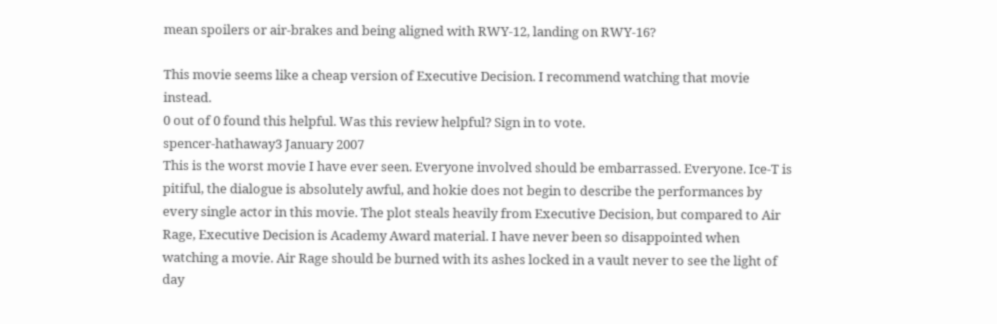mean spoilers or air-brakes and being aligned with RWY-12, landing on RWY-16?

This movie seems like a cheap version of Executive Decision. I recommend watching that movie instead.
0 out of 0 found this helpful. Was this review helpful? Sign in to vote.
spencer-hathaway3 January 2007
This is the worst movie I have ever seen. Everyone involved should be embarrassed. Everyone. Ice-T is pitiful, the dialogue is absolutely awful, and hokie does not begin to describe the performances by every single actor in this movie. The plot steals heavily from Executive Decision, but compared to Air Rage, Executive Decision is Academy Award material. I have never been so disappointed when watching a movie. Air Rage should be burned with its ashes locked in a vault never to see the light of day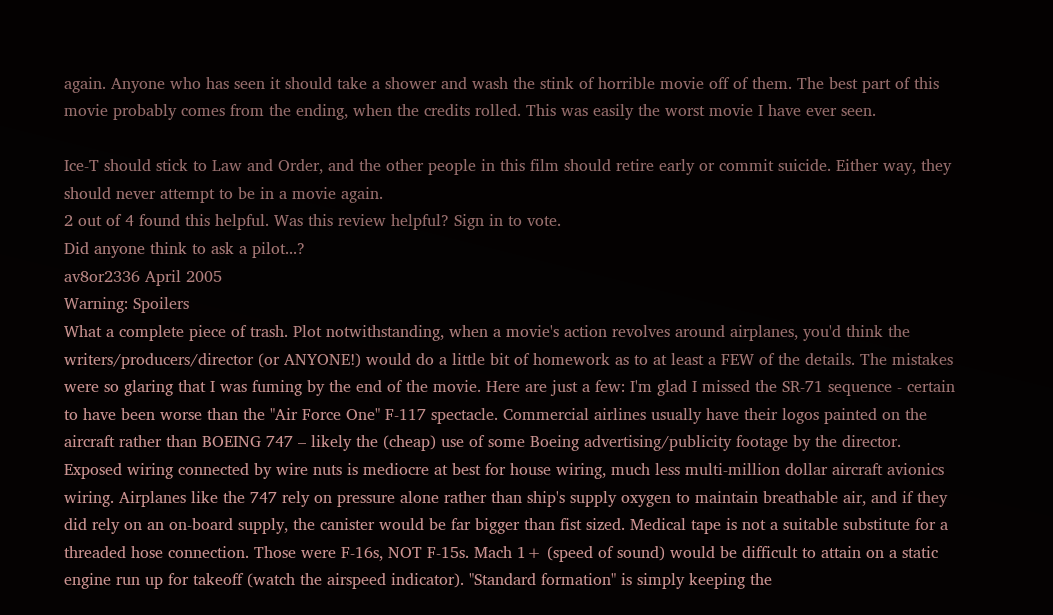again. Anyone who has seen it should take a shower and wash the stink of horrible movie off of them. The best part of this movie probably comes from the ending, when the credits rolled. This was easily the worst movie I have ever seen.

Ice-T should stick to Law and Order, and the other people in this film should retire early or commit suicide. Either way, they should never attempt to be in a movie again.
2 out of 4 found this helpful. Was this review helpful? Sign in to vote.
Did anyone think to ask a pilot...?
av8or2336 April 2005
Warning: Spoilers
What a complete piece of trash. Plot notwithstanding, when a movie's action revolves around airplanes, you'd think the writers/producers/director (or ANYONE!) would do a little bit of homework as to at least a FEW of the details. The mistakes were so glaring that I was fuming by the end of the movie. Here are just a few: I'm glad I missed the SR-71 sequence - certain to have been worse than the "Air Force One" F-117 spectacle. Commercial airlines usually have their logos painted on the aircraft rather than BOEING 747 – likely the (cheap) use of some Boeing advertising/publicity footage by the director. Exposed wiring connected by wire nuts is mediocre at best for house wiring, much less multi-million dollar aircraft avionics wiring. Airplanes like the 747 rely on pressure alone rather than ship's supply oxygen to maintain breathable air, and if they did rely on an on-board supply, the canister would be far bigger than fist sized. Medical tape is not a suitable substitute for a threaded hose connection. Those were F-16s, NOT F-15s. Mach 1+ (speed of sound) would be difficult to attain on a static engine run up for takeoff (watch the airspeed indicator). "Standard formation" is simply keeping the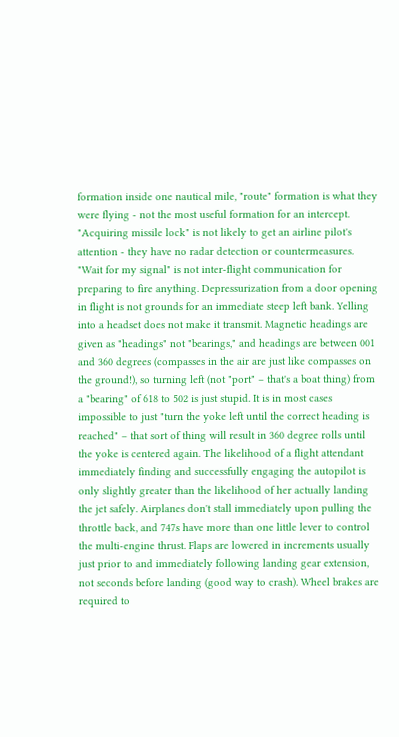formation inside one nautical mile, "route" formation is what they were flying - not the most useful formation for an intercept. "Acquiring missile lock" is not likely to get an airline pilot's attention - they have no radar detection or countermeasures. "Wait for my signal" is not inter-flight communication for preparing to fire anything. Depressurization from a door opening in flight is not grounds for an immediate steep left bank. Yelling into a headset does not make it transmit. Magnetic headings are given as "headings" not "bearings," and headings are between 001 and 360 degrees (compasses in the air are just like compasses on the ground!), so turning left (not "port" – that's a boat thing) from a "bearing" of 618 to 502 is just stupid. It is in most cases impossible to just "turn the yoke left until the correct heading is reached" – that sort of thing will result in 360 degree rolls until the yoke is centered again. The likelihood of a flight attendant immediately finding and successfully engaging the autopilot is only slightly greater than the likelihood of her actually landing the jet safely. Airplanes don't stall immediately upon pulling the throttle back, and 747s have more than one little lever to control the multi-engine thrust. Flaps are lowered in increments usually just prior to and immediately following landing gear extension, not seconds before landing (good way to crash). Wheel brakes are required to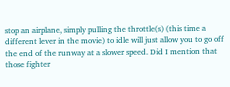stop an airplane, simply pulling the throttle(s) (this time a different lever in the movie) to idle will just allow you to go off the end of the runway at a slower speed. Did I mention that those fighter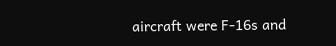aircraft were F-16s and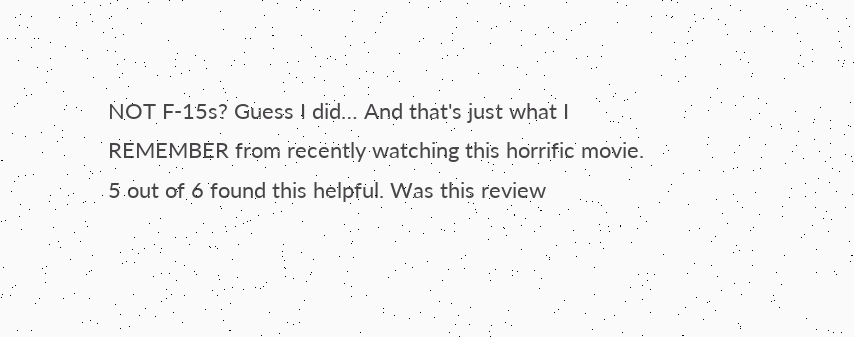NOT F-15s? Guess I did… And that's just what I REMEMBER from recently watching this horrific movie.
5 out of 6 found this helpful. Was this review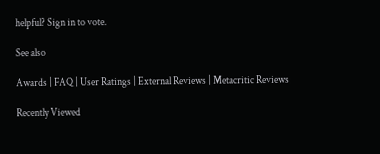helpful? Sign in to vote.

See also

Awards | FAQ | User Ratings | External Reviews | Metacritic Reviews

Recently Viewed